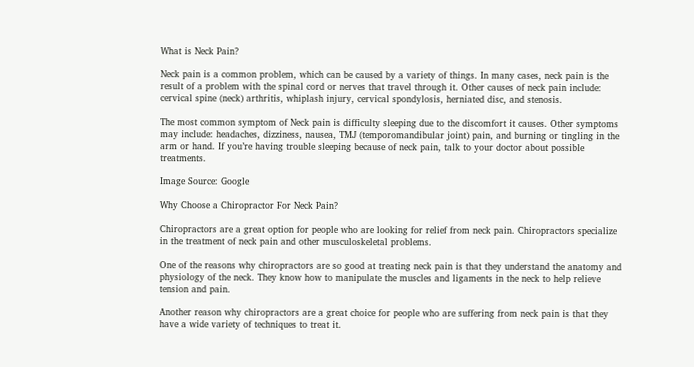What is Neck Pain?

Neck pain is a common problem, which can be caused by a variety of things. In many cases, neck pain is the result of a problem with the spinal cord or nerves that travel through it. Other causes of neck pain include: cervical spine (neck) arthritis, whiplash injury, cervical spondylosis, herniated disc, and stenosis.

The most common symptom of Neck pain is difficulty sleeping due to the discomfort it causes. Other symptoms may include: headaches, dizziness, nausea, TMJ (temporomandibular joint) pain, and burning or tingling in the arm or hand. If you’re having trouble sleeping because of neck pain, talk to your doctor about possible treatments.

Image Source: Google

Why Choose a Chiropractor For Neck Pain?

Chiropractors are a great option for people who are looking for relief from neck pain. Chiropractors specialize in the treatment of neck pain and other musculoskeletal problems.

One of the reasons why chiropractors are so good at treating neck pain is that they understand the anatomy and physiology of the neck. They know how to manipulate the muscles and ligaments in the neck to help relieve tension and pain.

Another reason why chiropractors are a great choice for people who are suffering from neck pain is that they have a wide variety of techniques to treat it.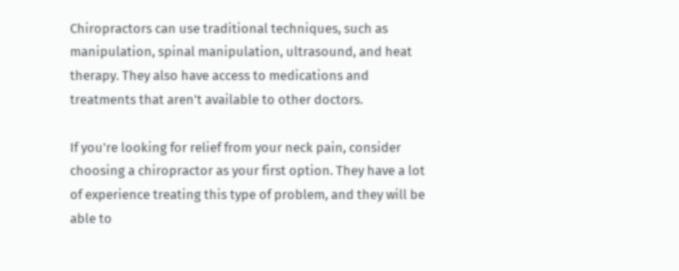Chiropractors can use traditional techniques, such as manipulation, spinal manipulation, ultrasound, and heat therapy. They also have access to medications and treatments that aren't available to other doctors.

If you're looking for relief from your neck pain, consider choosing a chiropractor as your first option. They have a lot of experience treating this type of problem, and they will be able to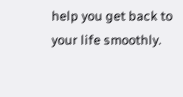help you get back to your life smoothly.